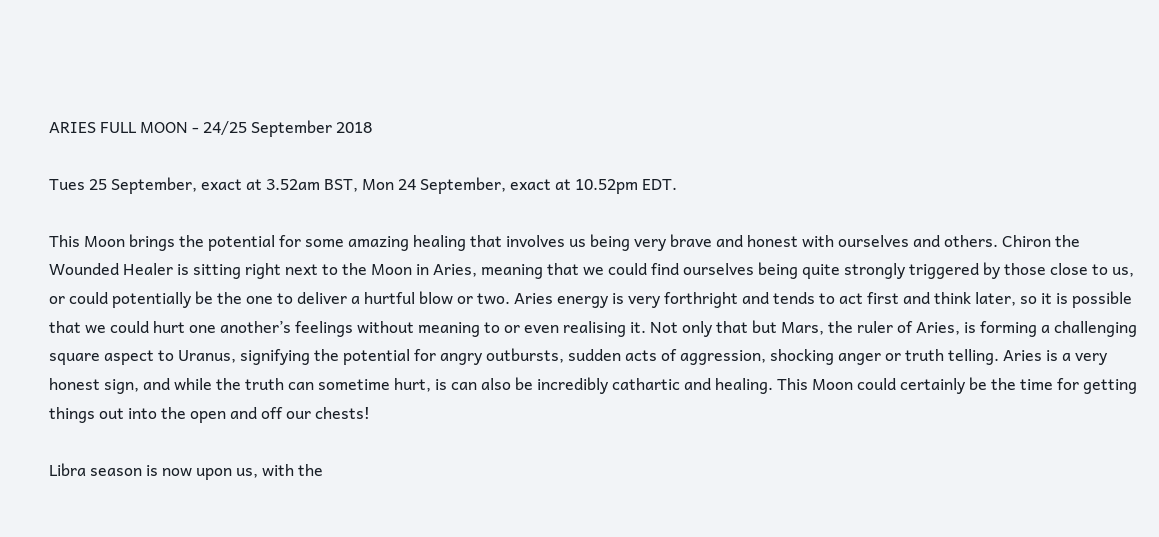ARIES FULL MOON - 24/25 September 2018

Tues 25 September, exact at 3.52am BST, Mon 24 September, exact at 10.52pm EDT.

This Moon brings the potential for some amazing healing that involves us being very brave and honest with ourselves and others. Chiron the Wounded Healer is sitting right next to the Moon in Aries, meaning that we could find ourselves being quite strongly triggered by those close to us, or could potentially be the one to deliver a hurtful blow or two. Aries energy is very forthright and tends to act first and think later, so it is possible that we could hurt one another’s feelings without meaning to or even realising it. Not only that but Mars, the ruler of Aries, is forming a challenging square aspect to Uranus, signifying the potential for angry outbursts, sudden acts of aggression, shocking anger or truth telling. Aries is a very honest sign, and while the truth can sometime hurt, is can also be incredibly cathartic and healing. This Moon could certainly be the time for getting things out into the open and off our chests!

Libra season is now upon us, with the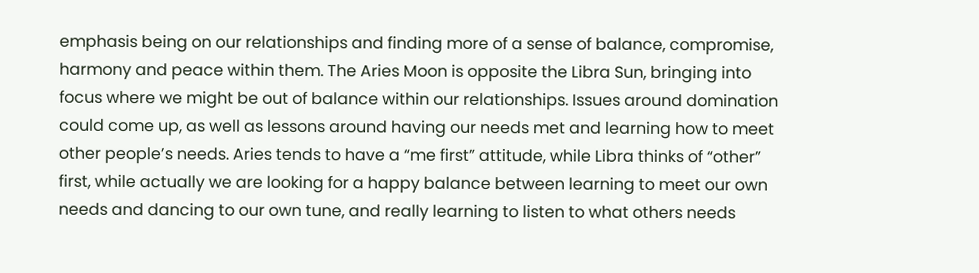emphasis being on our relationships and finding more of a sense of balance, compromise, harmony and peace within them. The Aries Moon is opposite the Libra Sun, bringing into focus where we might be out of balance within our relationships. Issues around domination could come up, as well as lessons around having our needs met and learning how to meet other people’s needs. Aries tends to have a “me first” attitude, while Libra thinks of “other” first, while actually we are looking for a happy balance between learning to meet our own needs and dancing to our own tune, and really learning to listen to what others needs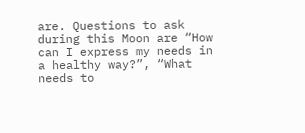are. Questions to ask during this Moon are “How can I express my needs in a healthy way?”, “What needs to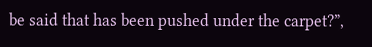be said that has been pushed under the carpet?”,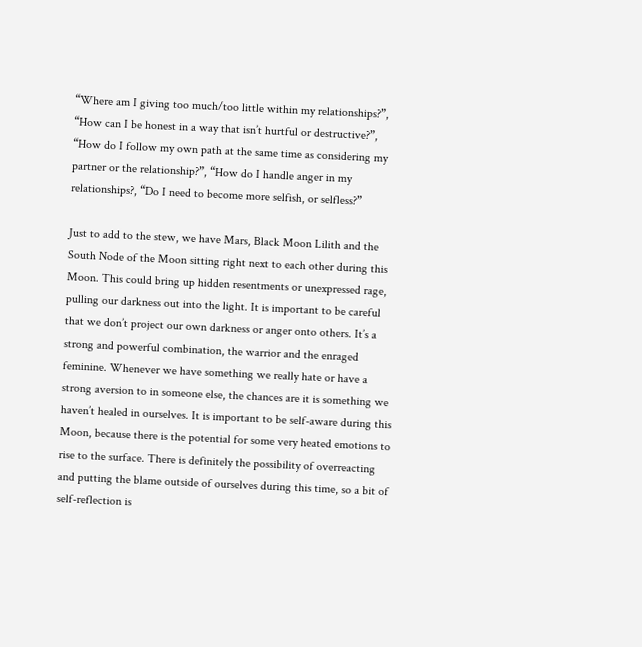“Where am I giving too much/too little within my relationships?”, “How can I be honest in a way that isn’t hurtful or destructive?”, “How do I follow my own path at the same time as considering my partner or the relationship?”, “How do I handle anger in my relationships?, “Do I need to become more selfish, or selfless?”

Just to add to the stew, we have Mars, Black Moon Lilith and the South Node of the Moon sitting right next to each other during this Moon. This could bring up hidden resentments or unexpressed rage, pulling our darkness out into the light. It is important to be careful that we don’t project our own darkness or anger onto others. It’s a strong and powerful combination, the warrior and the enraged feminine. Whenever we have something we really hate or have a strong aversion to in someone else, the chances are it is something we haven’t healed in ourselves. It is important to be self-aware during this Moon, because there is the potential for some very heated emotions to rise to the surface. There is definitely the possibility of overreacting and putting the blame outside of ourselves during this time, so a bit of self-reflection is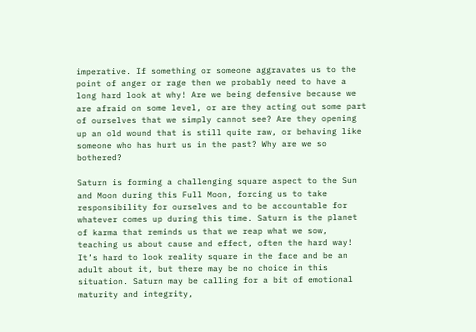imperative. If something or someone aggravates us to the point of anger or rage then we probably need to have a long hard look at why! Are we being defensive because we are afraid on some level, or are they acting out some part of ourselves that we simply cannot see? Are they opening up an old wound that is still quite raw, or behaving like someone who has hurt us in the past? Why are we so bothered?

Saturn is forming a challenging square aspect to the Sun and Moon during this Full Moon, forcing us to take responsibility for ourselves and to be accountable for whatever comes up during this time. Saturn is the planet of karma that reminds us that we reap what we sow, teaching us about cause and effect, often the hard way! It’s hard to look reality square in the face and be an adult about it, but there may be no choice in this situation. Saturn may be calling for a bit of emotional maturity and integrity,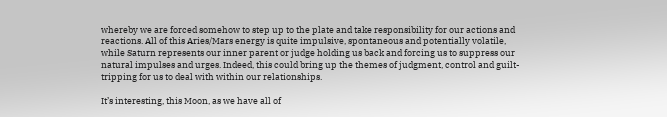whereby we are forced somehow to step up to the plate and take responsibility for our actions and reactions. All of this Aries/Mars energy is quite impulsive, spontaneous and potentially volatile, while Saturn represents our inner parent or judge holding us back and forcing us to suppress our natural impulses and urges. Indeed, this could bring up the themes of judgment, control and guilt-tripping for us to deal with within our relationships.

It’s interesting, this Moon, as we have all of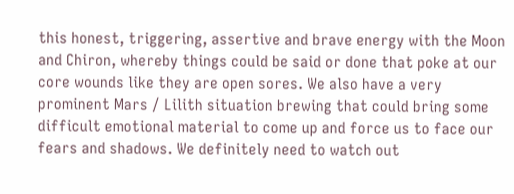this honest, triggering, assertive and brave energy with the Moon and Chiron, whereby things could be said or done that poke at our core wounds like they are open sores. We also have a very prominent Mars / Lilith situation brewing that could bring some difficult emotional material to come up and force us to face our fears and shadows. We definitely need to watch out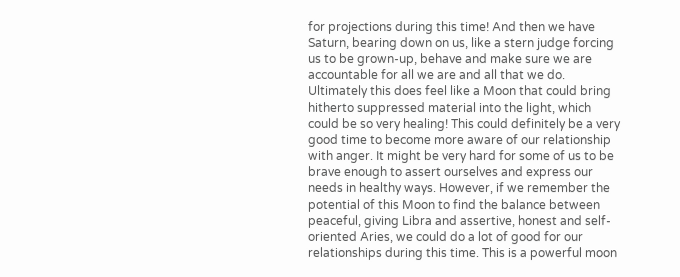for projections during this time! And then we have Saturn, bearing down on us, like a stern judge forcing us to be grown-up, behave and make sure we are accountable for all we are and all that we do. Ultimately this does feel like a Moon that could bring hitherto suppressed material into the light, which could be so very healing! This could definitely be a very good time to become more aware of our relationship with anger. It might be very hard for some of us to be brave enough to assert ourselves and express our needs in healthy ways. However, if we remember the potential of this Moon to find the balance between peaceful, giving Libra and assertive, honest and self-oriented Aries, we could do a lot of good for our relationships during this time. This is a powerful moon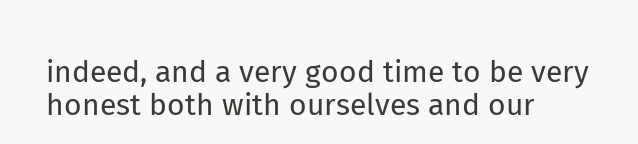indeed, and a very good time to be very honest both with ourselves and our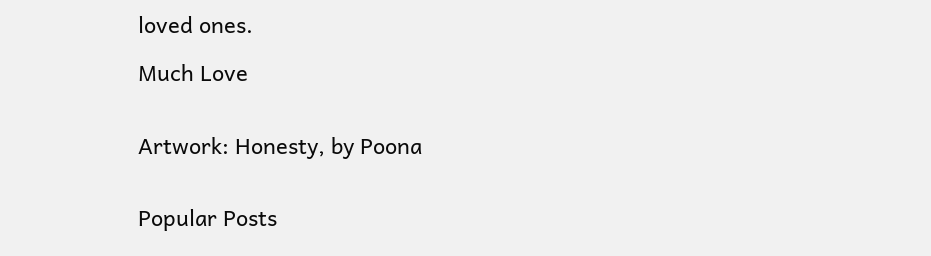loved ones.

Much Love


Artwork: Honesty, by Poona


Popular Posts